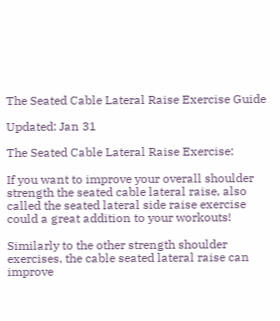The Seated Cable Lateral Raise Exercise Guide

Updated: Jan 31

The Seated Cable Lateral Raise Exercise:

If you want to improve your overall shoulder strength the seated cable lateral raise, also called the seated lateral side raise exercise could a great addition to your workouts!

Similarly to the other strength shoulder exercises, the cable seated lateral raise can improve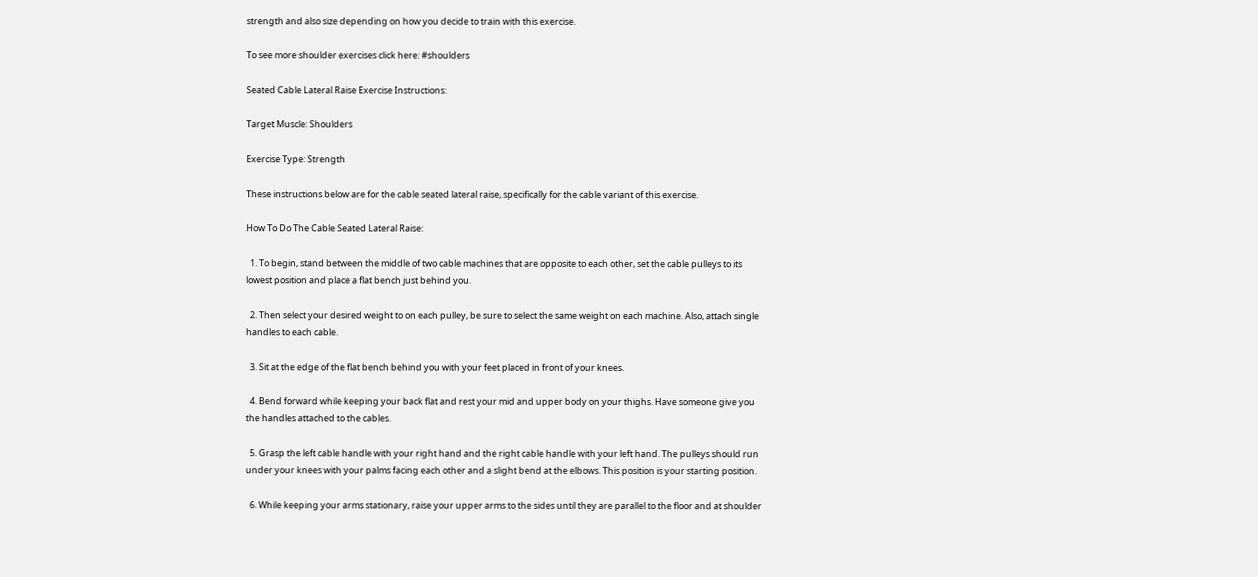strength and also size depending on how you decide to train with this exercise.

To see more shoulder exercises click here: #shoulders

Seated Cable Lateral Raise Exercise Instructions:

Target Muscle: Shoulders

Exercise Type: Strength

These instructions below are for the cable seated lateral raise, specifically for the cable variant of this exercise.

How To Do The Cable Seated Lateral Raise:

  1. To begin, stand between the middle of two cable machines that are opposite to each other, set the cable pulleys to its lowest position and place a flat bench just behind you.

  2. Then select your desired weight to on each pulley, be sure to select the same weight on each machine. Also, attach single handles to each cable.

  3. Sit at the edge of the flat bench behind you with your feet placed in front of your knees.

  4. Bend forward while keeping your back flat and rest your mid and upper body on your thighs. Have someone give you the handles attached to the cables.

  5. Grasp the left cable handle with your right hand and the right cable handle with your left hand. The pulleys should run under your knees with your palms facing each other and a slight bend at the elbows. This position is your starting position.

  6. While keeping your arms stationary, raise your upper arms to the sides until they are parallel to the floor and at shoulder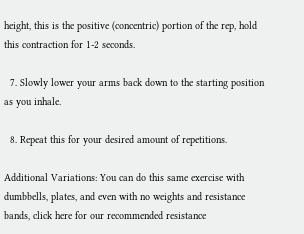height, this is the positive (concentric) portion of the rep, hold this contraction for 1-2 seconds.

  7. Slowly lower your arms back down to the starting position as you inhale.

  8. Repeat this for your desired amount of repetitions.

Additional Variations: You can do this same exercise with dumbbells, plates, and even with no weights and resistance bands, click here for our recommended resistance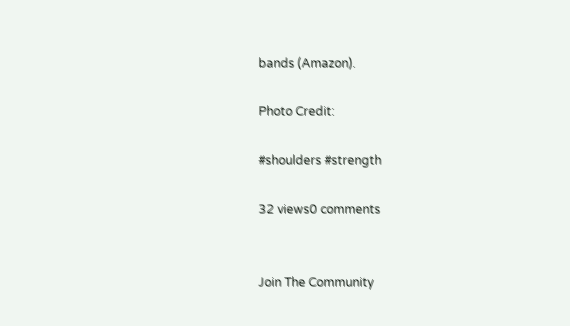bands (Amazon).

Photo Credit:

#shoulders #strength

32 views0 comments


Join The Community